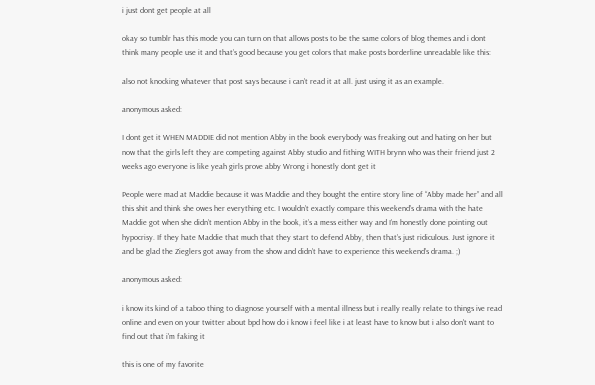i just dont get people at all

okay so tumblr has this mode you can turn on that allows posts to be the same colors of blog themes and i dont think many people use it and that’s good because you get colors that make posts borderline unreadable like this:

also not knocking whatever that post says because i can’t read it at all. just using it as an example.

anonymous asked:

I dont get it WHEN MADDIE did not mention Abby in the book everybody was freaking out and hating on her but now that the girls left they are competing against Abby studio and fithing WITH brynn who was their friend just 2 weeks ago everyone is like yeah girls prove abby Wrong i honestly dont get it

People were mad at Maddie because it was Maddie and they bought the entire story line of “Abby made her” and all this shit and think she owes her everything etc. I wouldn’t exactly compare this weekend’s drama with the hate Maddie got when she didn’t mention Abby in the book, it’s a mess either way and I’m honestly done pointing out hypocrisy. If they hate Maddie that much that they start to defend Abby, then that’s just ridiculous. Just ignore it and be glad the Zieglers got away from the show and didn’t have to experience this weekend’s drama. ;)

anonymous asked:

i know its kind of a taboo thing to diagnose yourself with a mental illness but i really really relate to things ive read online and even on your twitter about bpd how do i know i feel like i at least have to know but i also don't want to find out that i'm faking it

this is one of my favorite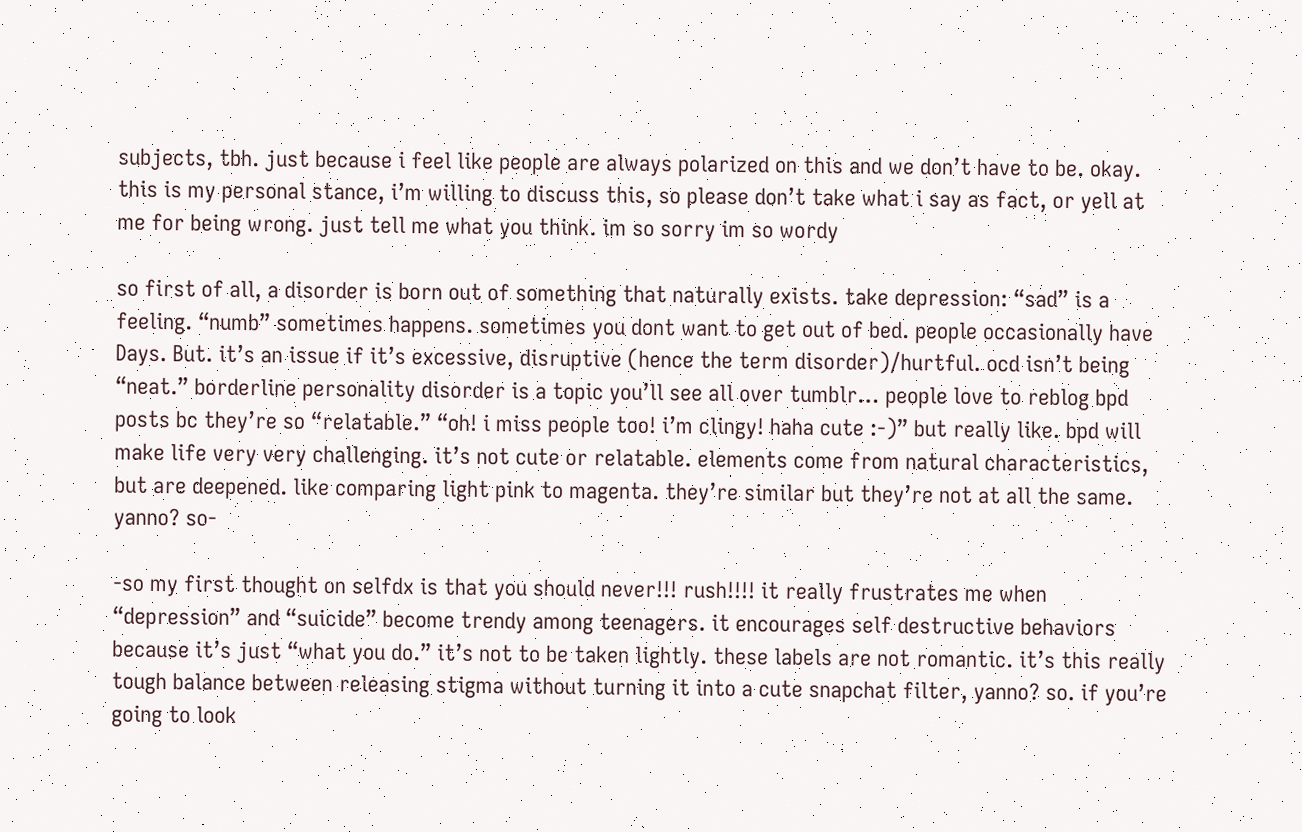subjects, tbh. just because i feel like people are always polarized on this and we don’t have to be. okay. this is my personal stance, i’m willing to discuss this, so please don’t take what i say as fact, or yell at me for being wrong. just tell me what you think. im so sorry im so wordy

so first of all, a disorder is born out of something that naturally exists. take depression: “sad” is a feeling. “numb” sometimes happens. sometimes you dont want to get out of bed. people occasionally have Days. But. it’s an issue if it’s excessive, disruptive (hence the term disorder)/hurtful. ocd isn’t being “neat.” borderline personality disorder is a topic you’ll see all over tumblr… people love to reblog bpd posts bc they’re so “relatable.” “oh! i miss people too! i’m clingy! haha cute :-)” but really like. bpd will make life very very challenging. it’s not cute or relatable. elements come from natural characteristics, but are deepened. like comparing light pink to magenta. they’re similar but they’re not at all the same. yanno? so-

-so my first thought on selfdx is that you should never!!! rush!!!! it really frustrates me when “depression” and “suicide” become trendy among teenagers. it encourages self destructive behaviors because it’s just “what you do.” it’s not to be taken lightly. these labels are not romantic. it’s this really tough balance between releasing stigma without turning it into a cute snapchat filter, yanno? so. if you’re going to look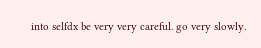into selfdx be very very careful. go very slowly.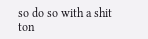so do so with a shit ton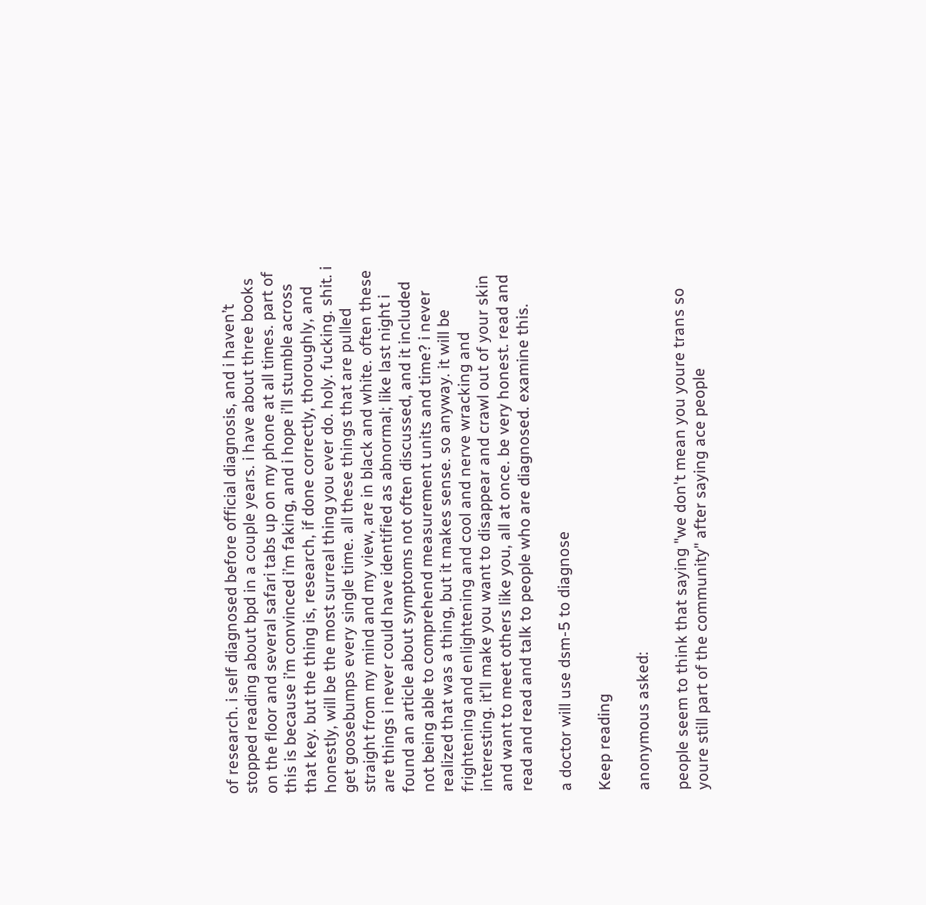of research. i self diagnosed before official diagnosis, and i haven’t stopped reading about bpd in a couple years. i have about three books on the floor and several safari tabs up on my phone at all times. part of this is because i’m convinced i’m faking, and i hope i’ll stumble across that key. but the thing is, research, if done correctly, thoroughly, and honestly, will be the most surreal thing you ever do. holy. fucking. shit. i get goosebumps every single time. all these things that are pulled straight from my mind and my view, are in black and white. often these are things i never could have identified as abnormal; like last night i found an article about symptoms not often discussed, and it included not being able to comprehend measurement units and time? i never realized that was a thing, but it makes sense. so anyway. it will be frightening and enlightening and cool and nerve wracking and interesting. it’ll make you want to disappear and crawl out of your skin and want to meet others like you, all at once. be very honest. read and read and read and talk to people who are diagnosed. examine this.

a doctor will use dsm-5 to diagnose

Keep reading

anonymous asked:

people seem to think that saying "we don't mean you youre trans so youre still part of the community" after saying ace people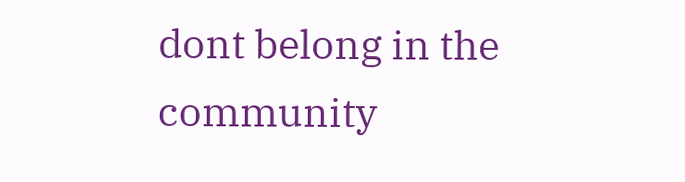dont belong in the community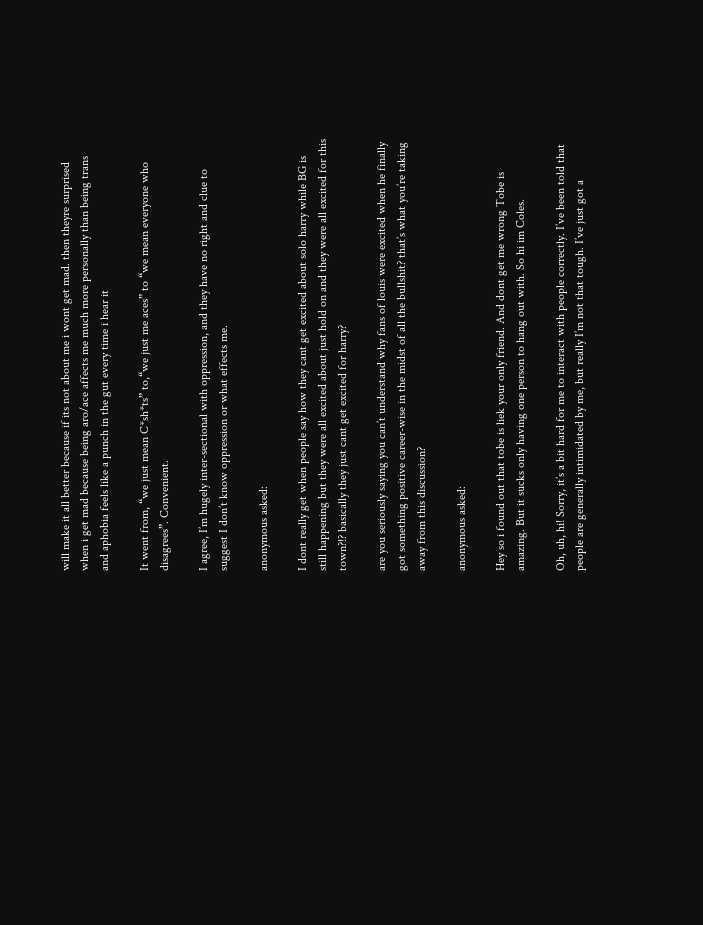will make it all better because if its not about me i wont get mad. then theyre surprised when i get mad because being aro/ace affects me much more personally than being trans and aphobia feels like a punch in the gut every time i hear it

It went from, “we just mean C*sh*ts” to,“we just me aces” to “we mean everyone who disagrees”. Convenient.

I agree, I’m hugely inter-sectional with oppression, and they have no right and clue to suggest I don’t know oppression or what effects me.

anonymous asked:

I dont really get when people say how they cant get excited about solo harry while BG is still happening but they were all excited about just hold on and they were all excited for this town?!? basically they just cant get excited for harry?

are you seriously saying you can’t understand why fans of louis were excited when he finally got something positive career-wise in the midst of all the bullshit? that’s what you’re taking away from this discussion?

anonymous asked:

Hey so i found out that tobe is liek your only friend. And dont get me wrong Tobe is amazing. But it sucks only having one person to hang out with. So hi im Coles.

Oh, uh, hi! Sorry, it’s a bit hard for me to interact with people correctly. I’ve been told that people are generally intimidated by me, but really I’m not that tough. I’ve just got a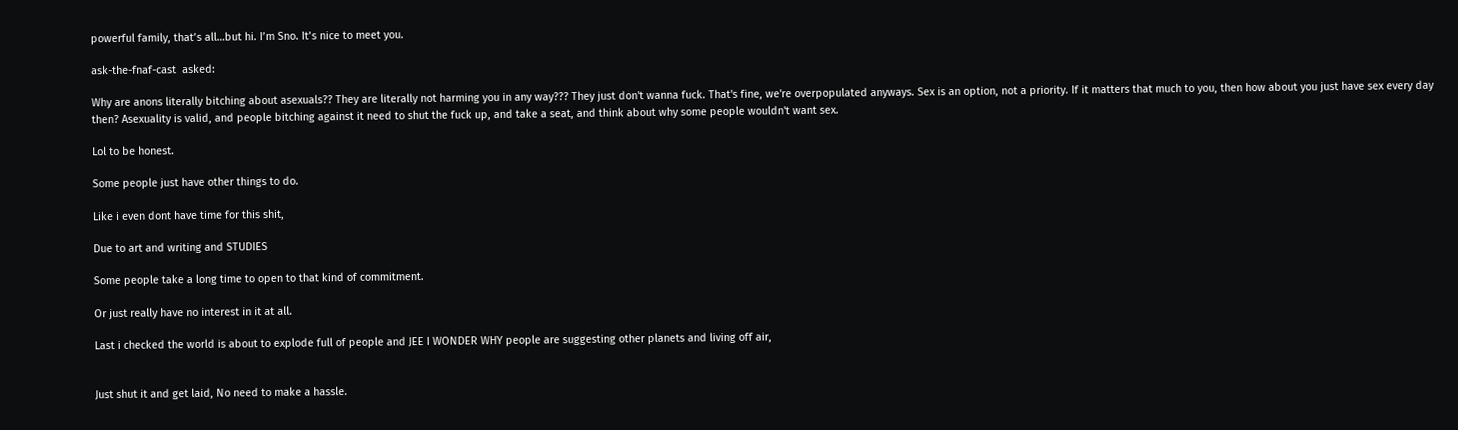powerful family, that’s all…but hi. I’m Sno. It’s nice to meet you.

ask-the-fnaf-cast  asked:

Why are anons literally bitching about asexuals?? They are literally not harming you in any way??? They just don't wanna fuck. That's fine, we're overpopulated anyways. Sex is an option, not a priority. If it matters that much to you, then how about you just have sex every day then? Asexuality is valid, and people bitching against it need to shut the fuck up, and take a seat, and think about why some people wouldn't want sex.

Lol to be honest.

Some people just have other things to do.

Like i even dont have time for this shit,

Due to art and writing and STUDIES

Some people take a long time to open to that kind of commitment.

Or just really have no interest in it at all.

Last i checked the world is about to explode full of people and JEE I WONDER WHY people are suggesting other planets and living off air,


Just shut it and get laid, No need to make a hassle.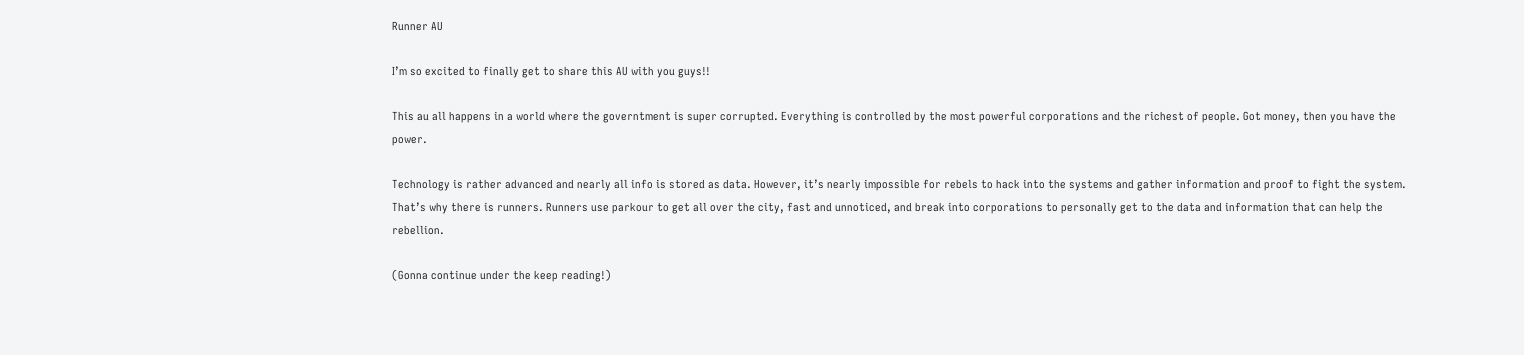Runner AU

I’m so excited to finally get to share this AU with you guys!!

This au all happens in a world where the governtment is super corrupted. Everything is controlled by the most powerful corporations and the richest of people. Got money, then you have the power.

Technology is rather advanced and nearly all info is stored as data. However, it’s nearly impossible for rebels to hack into the systems and gather information and proof to fight the system. That’s why there is runners. Runners use parkour to get all over the city, fast and unnoticed, and break into corporations to personally get to the data and information that can help the rebellion.

(Gonna continue under the keep reading!)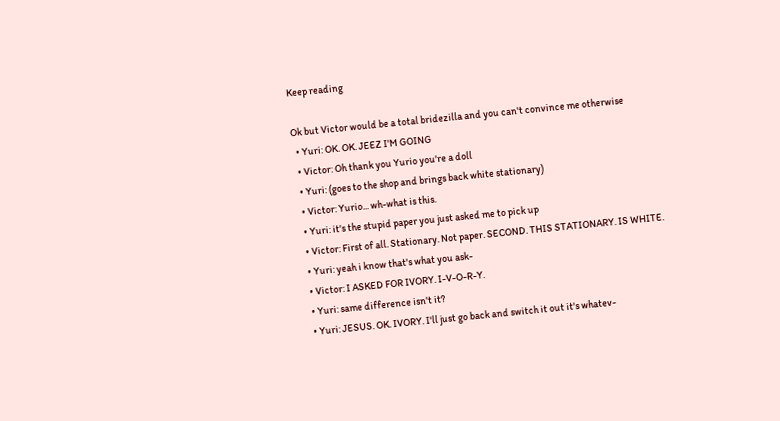Keep reading

Ok but Victor would be a total bridezilla and you can't convince me otherwise
  • Yuri: OK. OK. JEEZ I'M GOING
  • Victor: Oh thank you Yurio you're a doll
  • Yuri: (goes to the shop and brings back white stationary)
  • Victor: Yurio... wh-what is this.
  • Yuri: it's the stupid paper you just asked me to pick up
  • Victor: First of all. Stationary. Not paper. SECOND. THIS STATIONARY. IS WHITE.
  • Yuri: yeah i know that's what you ask-
  • Victor: I ASKED FOR IVORY. I-V-O-R-Y.
  • Yuri: same difference isn't it?
  • Yuri: JESUS. OK. IVORY. I'll just go back and switch it out it's whatev-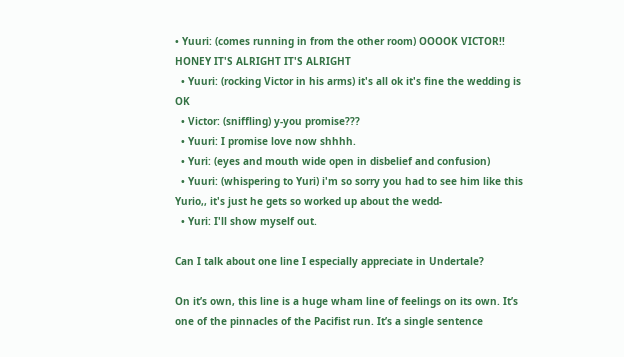• Yuuri: (comes running in from the other room) OOOOK VICTOR!! HONEY IT'S ALRIGHT IT'S ALRIGHT
  • Yuuri: (rocking Victor in his arms) it's all ok it's fine the wedding is OK
  • Victor: (sniffling) y-you promise???
  • Yuuri: I promise love now shhhh.
  • Yuri: (eyes and mouth wide open in disbelief and confusion)
  • Yuuri: (whispering to Yuri) i'm so sorry you had to see him like this Yurio,, it's just he gets so worked up about the wedd-
  • Yuri: I'll show myself out.

Can I talk about one line I especially appreciate in Undertale?

On it’s own, this line is a huge wham line of feelings on its own. It’s one of the pinnacles of the Pacifist run. It’s a single sentence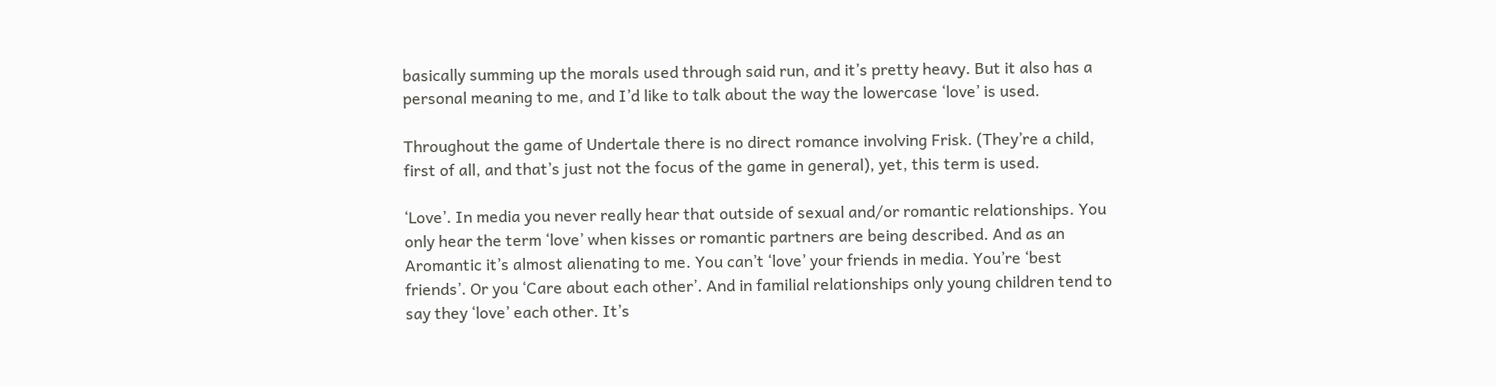basically summing up the morals used through said run, and it’s pretty heavy. But it also has a personal meaning to me, and I’d like to talk about the way the lowercase ‘love’ is used.

Throughout the game of Undertale there is no direct romance involving Frisk. (They’re a child, first of all, and that’s just not the focus of the game in general), yet, this term is used.

‘Love’. In media you never really hear that outside of sexual and/or romantic relationships. You only hear the term ‘love’ when kisses or romantic partners are being described. And as an Aromantic it’s almost alienating to me. You can’t ‘love’ your friends in media. You’re ‘best friends’. Or you ‘Care about each other’. And in familial relationships only young children tend to say they ‘love’ each other. It’s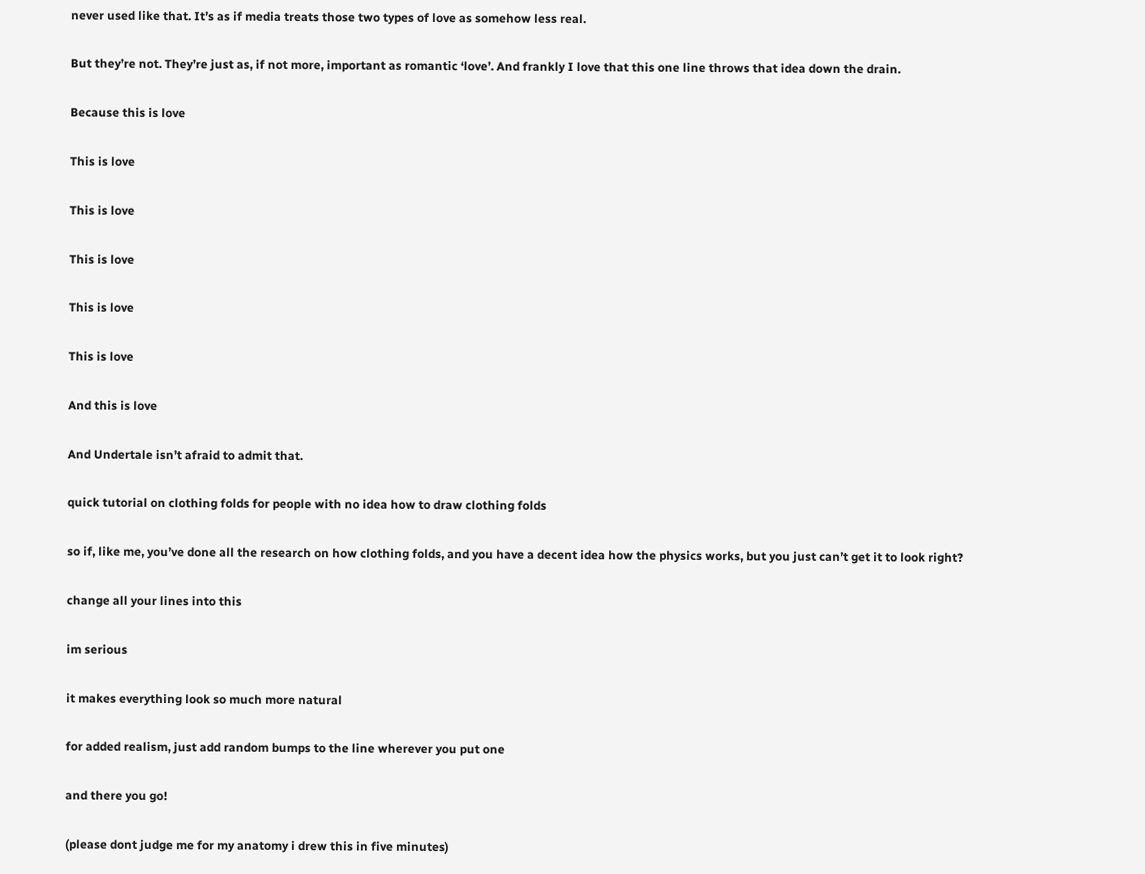never used like that. It’s as if media treats those two types of love as somehow less real.

But they’re not. They’re just as, if not more, important as romantic ‘love’. And frankly I love that this one line throws that idea down the drain.

Because this is love

This is love

This is love

This is love

This is love

This is love

And this is love

And Undertale isn’t afraid to admit that.

quick tutorial on clothing folds for people with no idea how to draw clothing folds

so if, like me, you’ve done all the research on how clothing folds, and you have a decent idea how the physics works, but you just can’t get it to look right?

change all your lines into this

im serious

it makes everything look so much more natural

for added realism, just add random bumps to the line wherever you put one

and there you go!

(please dont judge me for my anatomy i drew this in five minutes)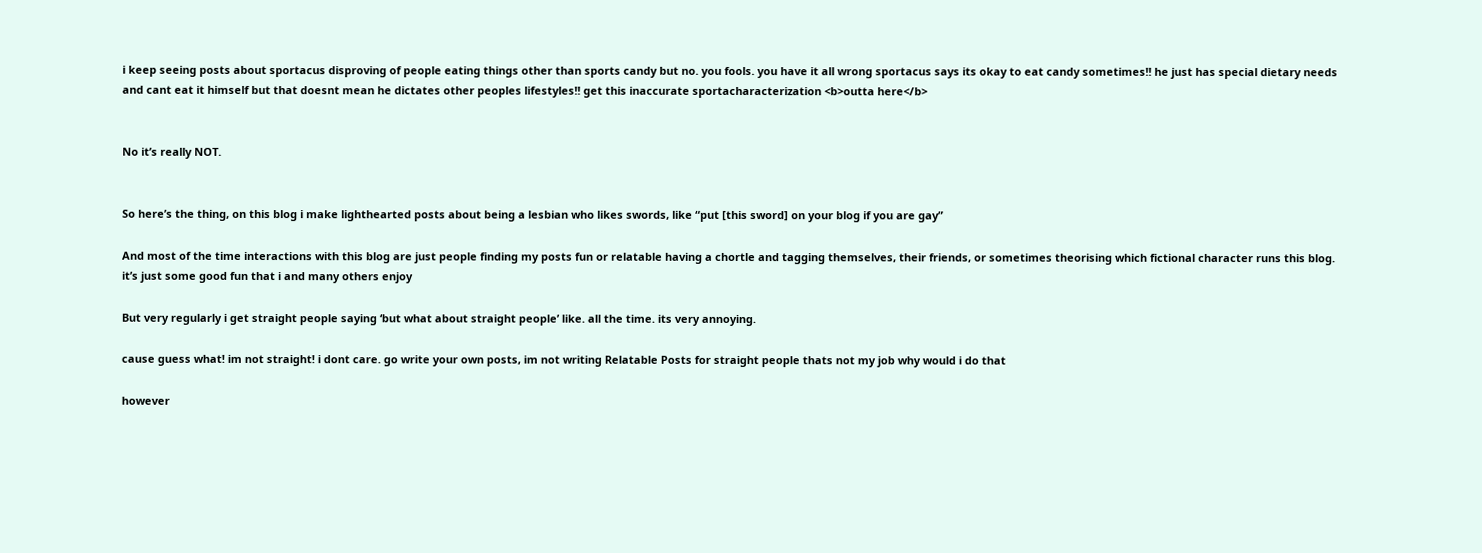i keep seeing posts about sportacus disproving of people eating things other than sports candy but no. you fools. you have it all wrong sportacus says its okay to eat candy sometimes!! he just has special dietary needs and cant eat it himself but that doesnt mean he dictates other peoples lifestyles!! get this inaccurate sportacharacterization <b>outta here</b>


No it’s really NOT.


So here’s the thing, on this blog i make lighthearted posts about being a lesbian who likes swords, like “put [this sword] on your blog if you are gay”

And most of the time interactions with this blog are just people finding my posts fun or relatable having a chortle and tagging themselves, their friends, or sometimes theorising which fictional character runs this blog. it’s just some good fun that i and many others enjoy

But very regularly i get straight people saying ‘but what about straight people’ like. all the time. its very annoying.

cause guess what! im not straight! i dont care. go write your own posts, im not writing Relatable Posts for straight people thats not my job why would i do that

however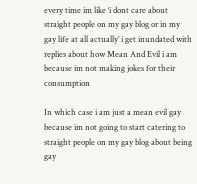every time im like ‘i dont care about straight people on my gay blog or in my gay life at all actually’ i get inundated with replies about how Mean And Evil i am because im not making jokes for their consumption

In which case i am just a mean evil gay because im not going to start catering to straight people on my gay blog about being gay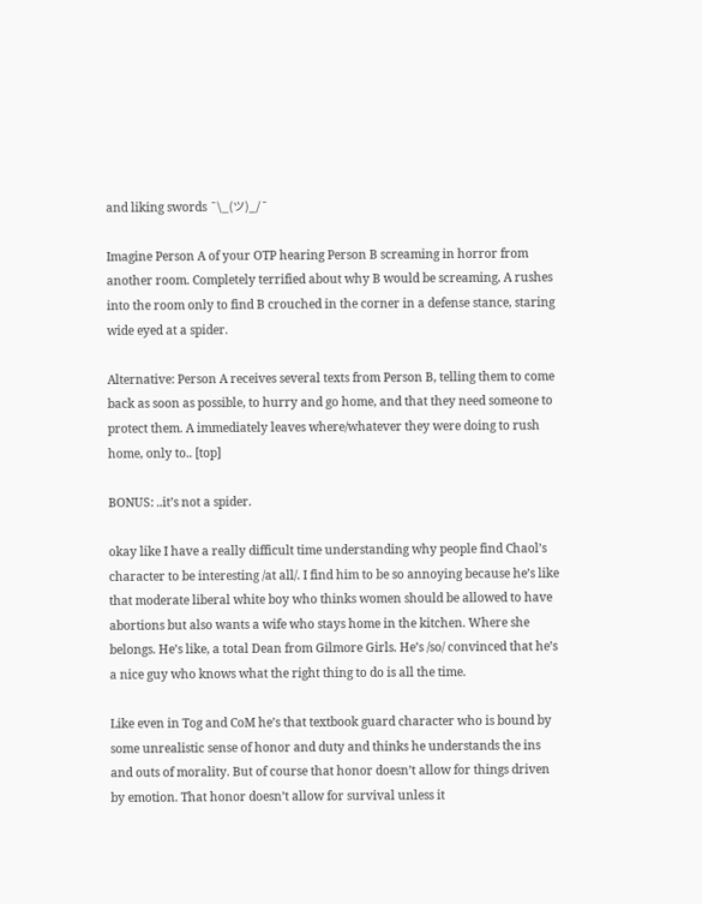and liking swords ¯\_(ツ)_/¯

Imagine Person A of your OTP hearing Person B screaming in horror from another room. Completely terrified about why B would be screaming, A rushes into the room only to find B crouched in the corner in a defense stance, staring wide eyed at a spider.

Alternative: Person A receives several texts from Person B, telling them to come back as soon as possible, to hurry and go home, and that they need someone to protect them. A immediately leaves where/whatever they were doing to rush home, only to.. [top]

BONUS: ..it’s not a spider.

okay like I have a really difficult time understanding why people find Chaol’s character to be interesting /at all/. I find him to be so annoying because he’s like that moderate liberal white boy who thinks women should be allowed to have abortions but also wants a wife who stays home in the kitchen. Where she belongs. He’s like, a total Dean from Gilmore Girls. He’s /so/ convinced that he’s a nice guy who knows what the right thing to do is all the time.

Like even in Tog and CoM he’s that textbook guard character who is bound by some unrealistic sense of honor and duty and thinks he understands the ins and outs of morality. But of course that honor doesn’t allow for things driven by emotion. That honor doesn’t allow for survival unless it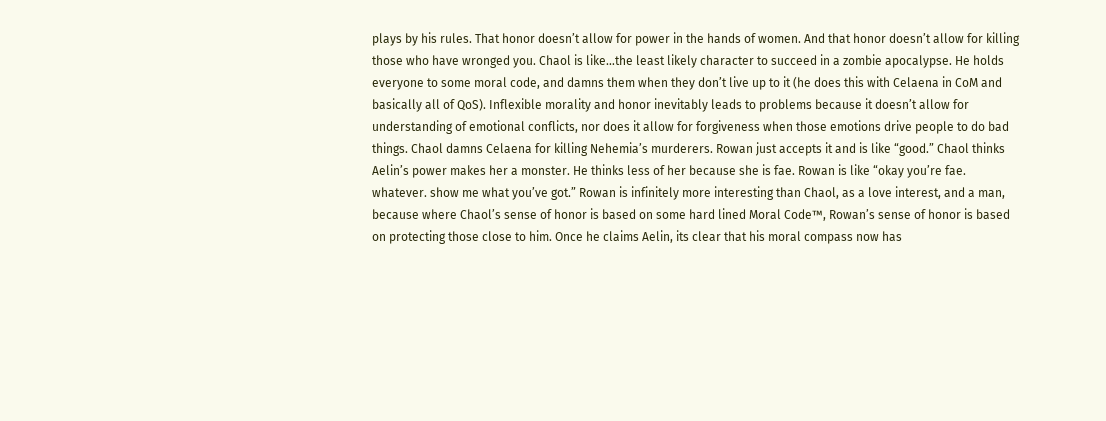plays by his rules. That honor doesn’t allow for power in the hands of women. And that honor doesn’t allow for killing those who have wronged you. Chaol is like…the least likely character to succeed in a zombie apocalypse. He holds everyone to some moral code, and damns them when they don’t live up to it (he does this with Celaena in CoM and basically all of QoS). Inflexible morality and honor inevitably leads to problems because it doesn’t allow for understanding of emotional conflicts, nor does it allow for forgiveness when those emotions drive people to do bad things. Chaol damns Celaena for killing Nehemia’s murderers. Rowan just accepts it and is like “good.” Chaol thinks Aelin’s power makes her a monster. He thinks less of her because she is fae. Rowan is like “okay you’re fae. whatever. show me what you’ve got.” Rowan is infinitely more interesting than Chaol, as a love interest, and a man, because where Chaol’s sense of honor is based on some hard lined Moral Code™, Rowan’s sense of honor is based on protecting those close to him. Once he claims Aelin, its clear that his moral compass now has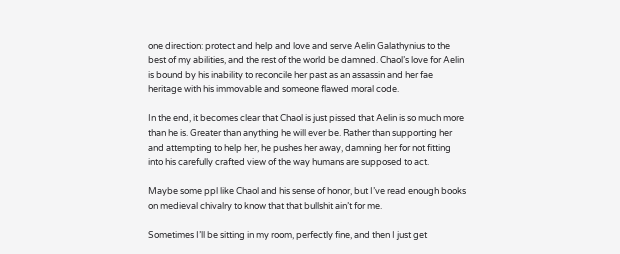one direction: protect and help and love and serve Aelin Galathynius to the best of my abilities, and the rest of the world be damned. Chaol’s love for Aelin is bound by his inability to reconcile her past as an assassin and her fae heritage with his immovable and someone flawed moral code.

In the end, it becomes clear that Chaol is just pissed that Aelin is so much more than he is. Greater than anything he will ever be. Rather than supporting her and attempting to help her, he pushes her away, damning her for not fitting into his carefully crafted view of the way humans are supposed to act.

Maybe some ppl like Chaol and his sense of honor, but I’ve read enough books on medieval chivalry to know that that bullshit ain’t for me.

Sometimes I’ll be sitting in my room, perfectly fine, and then I just get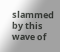slammed by this wave of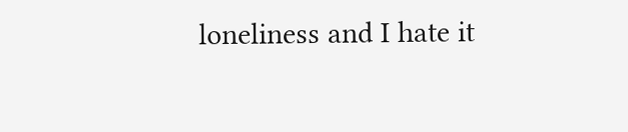loneliness and I hate it